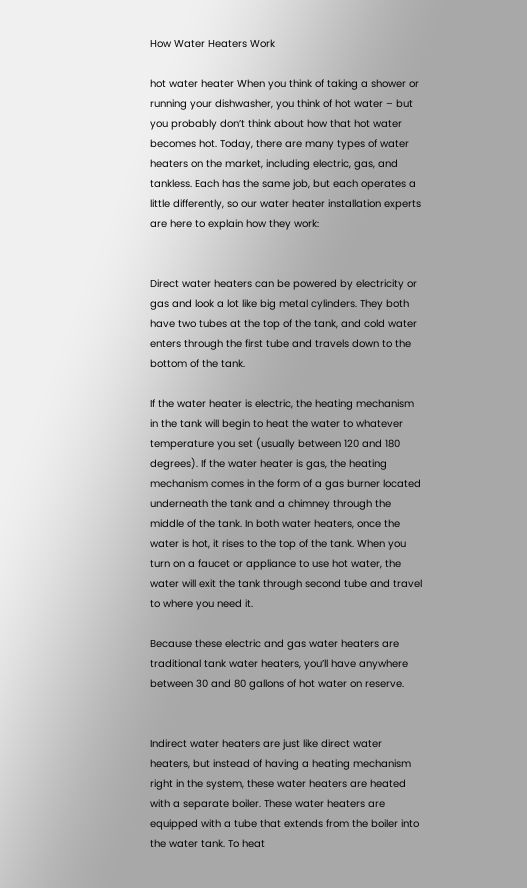How Water Heaters Work

hot water heater When you think of taking a shower or running your dishwasher, you think of hot water – but you probably don’t think about how that hot water becomes hot. Today, there are many types of water heaters on the market, including electric, gas, and tankless. Each has the same job, but each operates a little differently, so our water heater installation experts are here to explain how they work:


Direct water heaters can be powered by electricity or gas and look a lot like big metal cylinders. They both have two tubes at the top of the tank, and cold water enters through the first tube and travels down to the bottom of the tank.

If the water heater is electric, the heating mechanism in the tank will begin to heat the water to whatever temperature you set (usually between 120 and 180 degrees). If the water heater is gas, the heating mechanism comes in the form of a gas burner located underneath the tank and a chimney through the middle of the tank. In both water heaters, once the water is hot, it rises to the top of the tank. When you turn on a faucet or appliance to use hot water, the water will exit the tank through second tube and travel to where you need it.

Because these electric and gas water heaters are traditional tank water heaters, you’ll have anywhere between 30 and 80 gallons of hot water on reserve.


Indirect water heaters are just like direct water heaters, but instead of having a heating mechanism right in the system, these water heaters are heated with a separate boiler. These water heaters are equipped with a tube that extends from the boiler into the water tank. To heat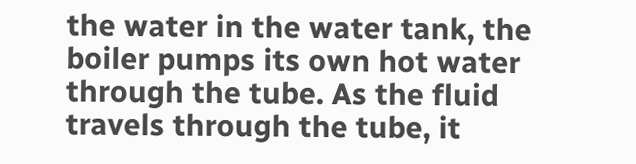the water in the water tank, the boiler pumps its own hot water through the tube. As the fluid travels through the tube, it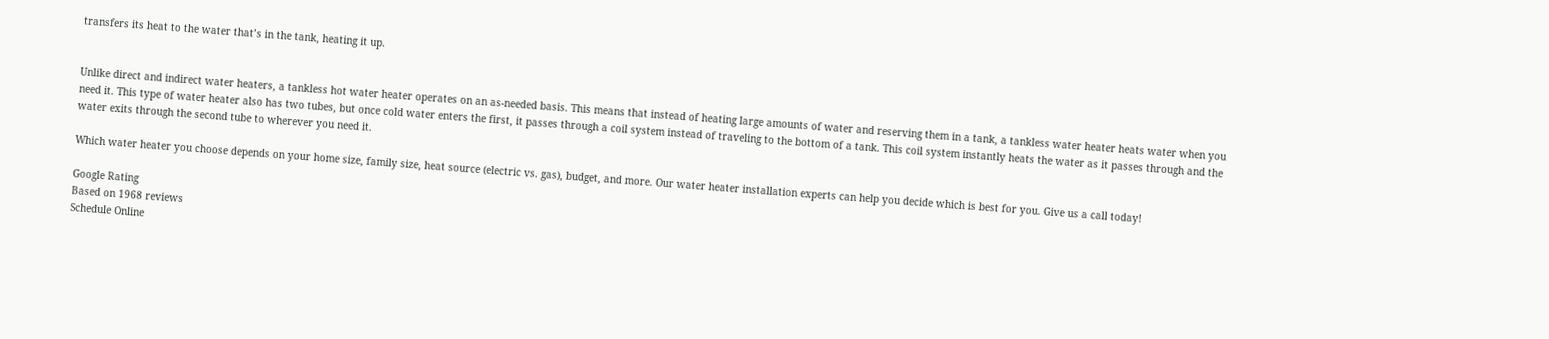transfers its heat to the water that’s in the tank, heating it up.


Unlike direct and indirect water heaters, a tankless hot water heater operates on an as-needed basis. This means that instead of heating large amounts of water and reserving them in a tank, a tankless water heater heats water when you need it. This type of water heater also has two tubes, but once cold water enters the first, it passes through a coil system instead of traveling to the bottom of a tank. This coil system instantly heats the water as it passes through and the water exits through the second tube to wherever you need it.

Which water heater you choose depends on your home size, family size, heat source (electric vs. gas), budget, and more. Our water heater installation experts can help you decide which is best for you. Give us a call today!

Google Rating
Based on 1968 reviews
Schedule Online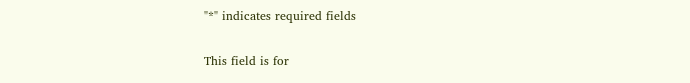"*" indicates required fields


This field is for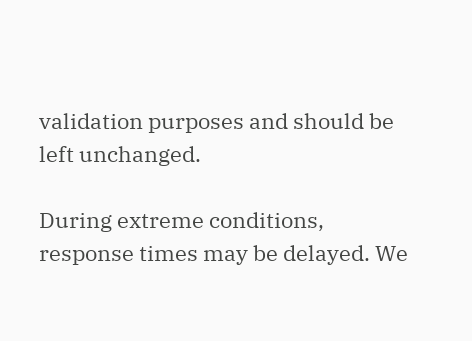validation purposes and should be left unchanged.

During extreme conditions, response times may be delayed. We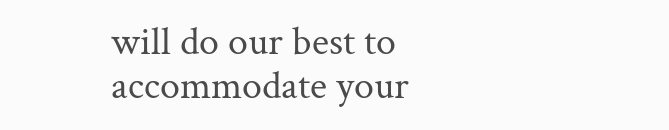will do our best to accommodate your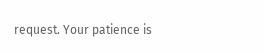request. Your patience is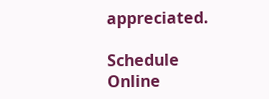appreciated.

Schedule Online